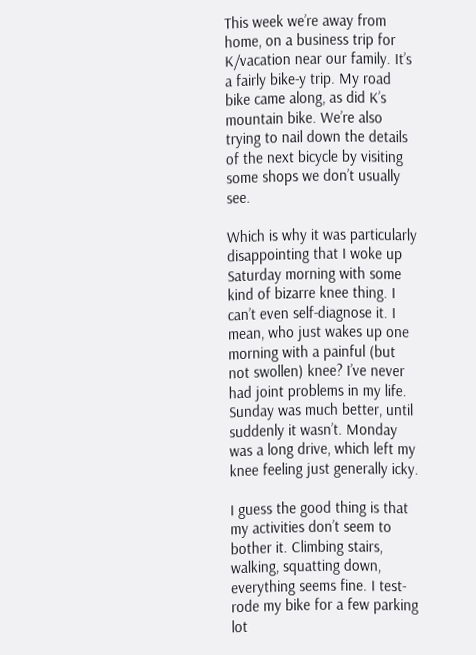This week we’re away from home, on a business trip for K/vacation near our family. It’s a fairly bike-y trip. My road bike came along, as did K’s mountain bike. We’re also trying to nail down the details of the next bicycle by visiting some shops we don’t usually see.

Which is why it was particularly disappointing that I woke up Saturday morning with some kind of bizarre knee thing. I can’t even self-diagnose it. I mean, who just wakes up one morning with a painful (but not swollen) knee? I’ve never had joint problems in my life. Sunday was much better, until suddenly it wasn’t. Monday was a long drive, which left my knee feeling just generally icky.

I guess the good thing is that my activities don’t seem to bother it. Climbing stairs, walking, squatting down, everything seems fine. I test-rode my bike for a few parking lot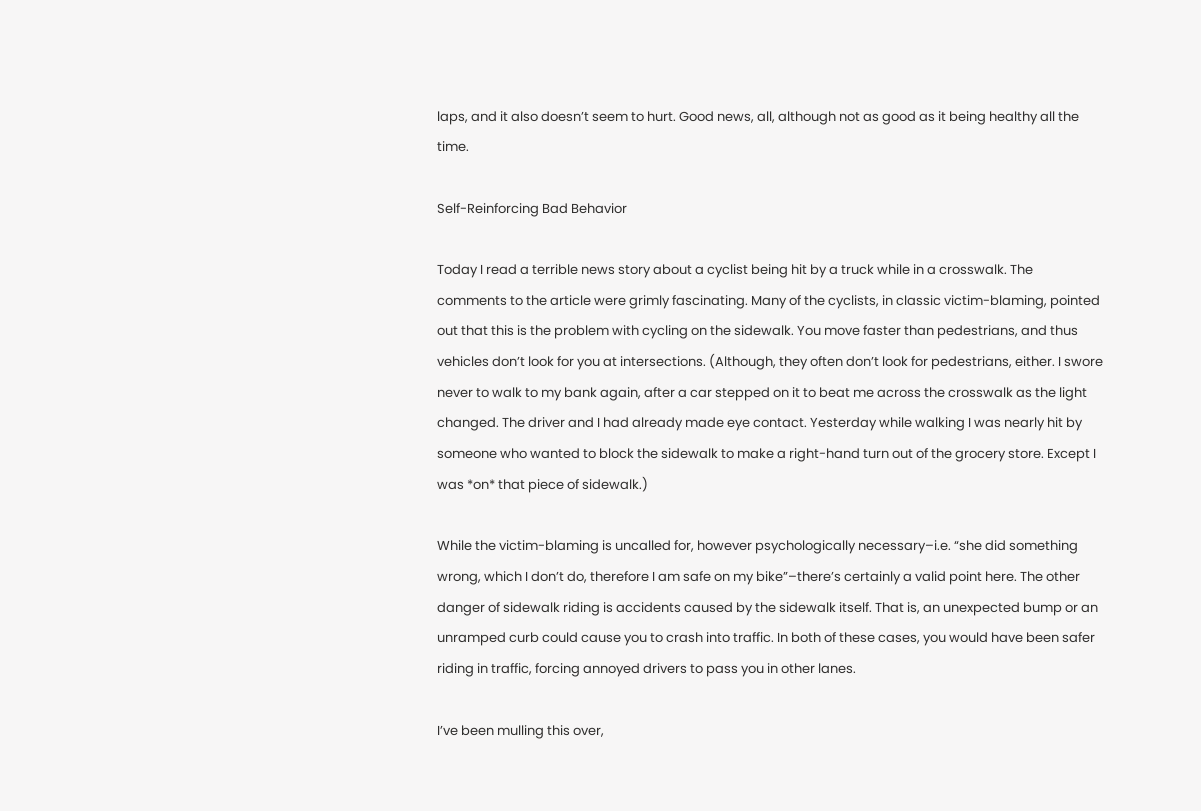laps, and it also doesn’t seem to hurt. Good news, all, although not as good as it being healthy all the time.

Self-Reinforcing Bad Behavior

Today I read a terrible news story about a cyclist being hit by a truck while in a crosswalk. The comments to the article were grimly fascinating. Many of the cyclists, in classic victim-blaming, pointed out that this is the problem with cycling on the sidewalk. You move faster than pedestrians, and thus vehicles don’t look for you at intersections. (Although, they often don’t look for pedestrians, either. I swore never to walk to my bank again, after a car stepped on it to beat me across the crosswalk as the light changed. The driver and I had already made eye contact. Yesterday while walking I was nearly hit by someone who wanted to block the sidewalk to make a right-hand turn out of the grocery store. Except I was *on* that piece of sidewalk.)

While the victim-blaming is uncalled for, however psychologically necessary–i.e. “she did something wrong, which I don’t do, therefore I am safe on my bike”–there’s certainly a valid point here. The other danger of sidewalk riding is accidents caused by the sidewalk itself. That is, an unexpected bump or an unramped curb could cause you to crash into traffic. In both of these cases, you would have been safer riding in traffic, forcing annoyed drivers to pass you in other lanes.

I’ve been mulling this over,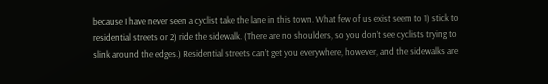because I have never seen a cyclist take the lane in this town. What few of us exist seem to 1) stick to residential streets or 2) ride the sidewalk. (There are no shoulders, so you don’t see cyclists trying to slink around the edges.) Residential streets can’t get you everywhere, however, and the sidewalks are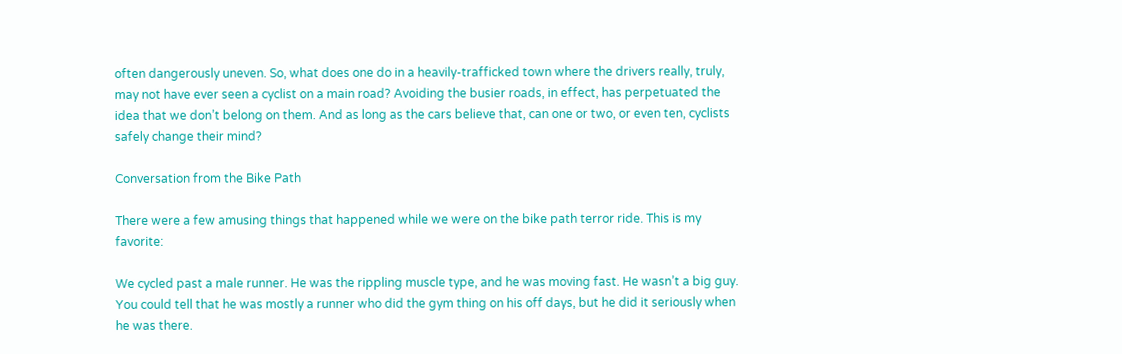often dangerously uneven. So, what does one do in a heavily-trafficked town where the drivers really, truly, may not have ever seen a cyclist on a main road? Avoiding the busier roads, in effect, has perpetuated the idea that we don’t belong on them. And as long as the cars believe that, can one or two, or even ten, cyclists safely change their mind?

Conversation from the Bike Path

There were a few amusing things that happened while we were on the bike path terror ride. This is my favorite:

We cycled past a male runner. He was the rippling muscle type, and he was moving fast. He wasn’t a big guy. You could tell that he was mostly a runner who did the gym thing on his off days, but he did it seriously when he was there.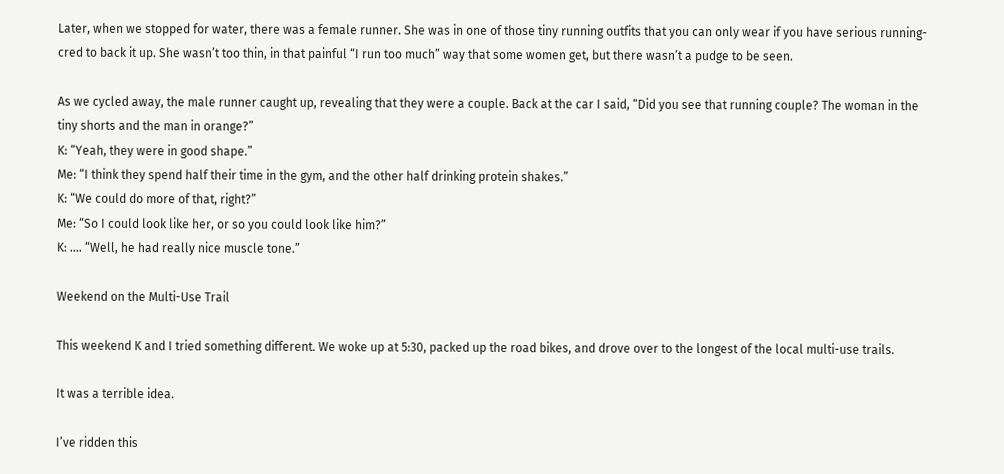Later, when we stopped for water, there was a female runner. She was in one of those tiny running outfits that you can only wear if you have serious running-cred to back it up. She wasn’t too thin, in that painful “I run too much” way that some women get, but there wasn’t a pudge to be seen.

As we cycled away, the male runner caught up, revealing that they were a couple. Back at the car I said, “Did you see that running couple? The woman in the tiny shorts and the man in orange?”
K: “Yeah, they were in good shape.”
Me: “I think they spend half their time in the gym, and the other half drinking protein shakes.”
K: “We could do more of that, right?”
Me: “So I could look like her, or so you could look like him?”
K: …. “Well, he had really nice muscle tone.”

Weekend on the Multi-Use Trail

This weekend K and I tried something different. We woke up at 5:30, packed up the road bikes, and drove over to the longest of the local multi-use trails.

It was a terrible idea.

I’ve ridden this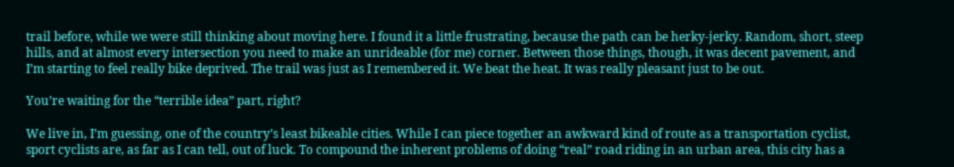trail before, while we were still thinking about moving here. I found it a little frustrating, because the path can be herky-jerky. Random, short, steep hills, and at almost every intersection you need to make an unrideable (for me) corner. Between those things, though, it was decent pavement, and I’m starting to feel really bike deprived. The trail was just as I remembered it. We beat the heat. It was really pleasant just to be out.

You’re waiting for the “terrible idea” part, right?

We live in, I’m guessing, one of the country’s least bikeable cities. While I can piece together an awkward kind of route as a transportation cyclist, sport cyclists are, as far as I can tell, out of luck. To compound the inherent problems of doing “real” road riding in an urban area, this city has a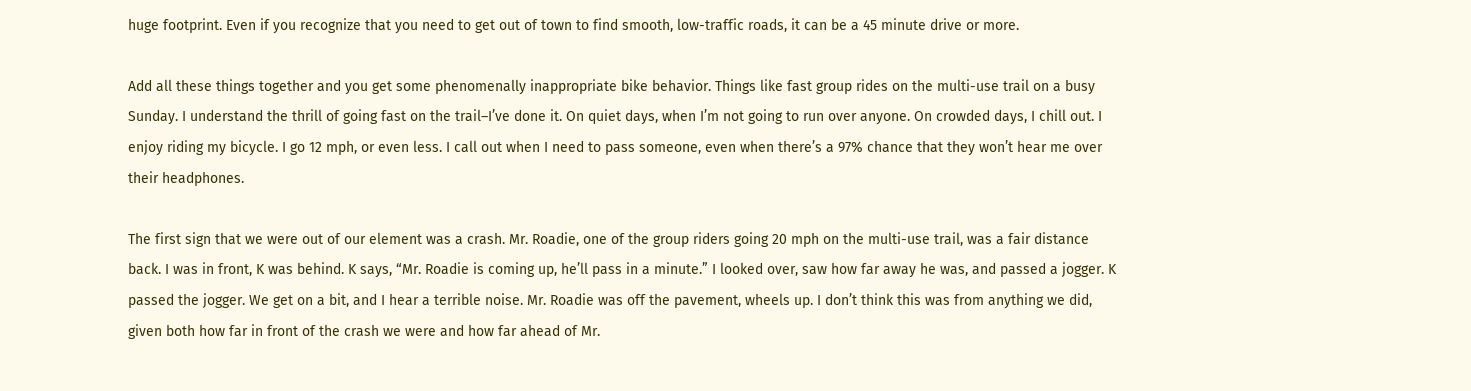huge footprint. Even if you recognize that you need to get out of town to find smooth, low-traffic roads, it can be a 45 minute drive or more.

Add all these things together and you get some phenomenally inappropriate bike behavior. Things like fast group rides on the multi-use trail on a busy Sunday. I understand the thrill of going fast on the trail–I’ve done it. On quiet days, when I’m not going to run over anyone. On crowded days, I chill out. I enjoy riding my bicycle. I go 12 mph, or even less. I call out when I need to pass someone, even when there’s a 97% chance that they won’t hear me over their headphones.

The first sign that we were out of our element was a crash. Mr. Roadie, one of the group riders going 20 mph on the multi-use trail, was a fair distance back. I was in front, K was behind. K says, “Mr. Roadie is coming up, he’ll pass in a minute.” I looked over, saw how far away he was, and passed a jogger. K passed the jogger. We get on a bit, and I hear a terrible noise. Mr. Roadie was off the pavement, wheels up. I don’t think this was from anything we did, given both how far in front of the crash we were and how far ahead of Mr.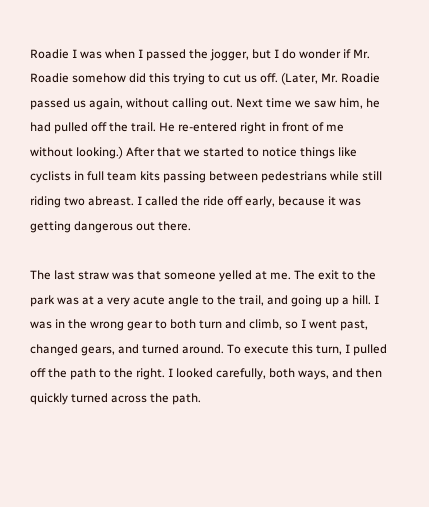Roadie I was when I passed the jogger, but I do wonder if Mr. Roadie somehow did this trying to cut us off. (Later, Mr. Roadie passed us again, without calling out. Next time we saw him, he had pulled off the trail. He re-entered right in front of me without looking.) After that we started to notice things like cyclists in full team kits passing between pedestrians while still riding two abreast. I called the ride off early, because it was getting dangerous out there.

The last straw was that someone yelled at me. The exit to the park was at a very acute angle to the trail, and going up a hill. I was in the wrong gear to both turn and climb, so I went past, changed gears, and turned around. To execute this turn, I pulled off the path to the right. I looked carefully, both ways, and then quickly turned across the path.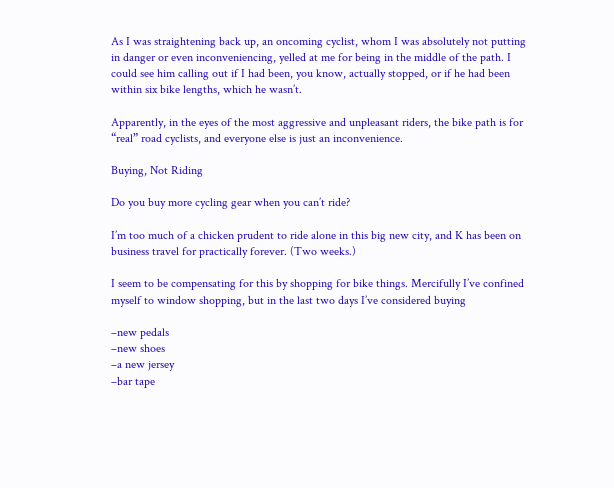As I was straightening back up, an oncoming cyclist, whom I was absolutely not putting in danger or even inconveniencing, yelled at me for being in the middle of the path. I could see him calling out if I had been, you know, actually stopped, or if he had been within six bike lengths, which he wasn’t.

Apparently, in the eyes of the most aggressive and unpleasant riders, the bike path is for “real” road cyclists, and everyone else is just an inconvenience.

Buying, Not Riding

Do you buy more cycling gear when you can’t ride?

I’m too much of a chicken prudent to ride alone in this big new city, and K has been on business travel for practically forever. (Two weeks.)

I seem to be compensating for this by shopping for bike things. Mercifully I’ve confined myself to window shopping, but in the last two days I’ve considered buying

–new pedals
–new shoes
–a new jersey
–bar tape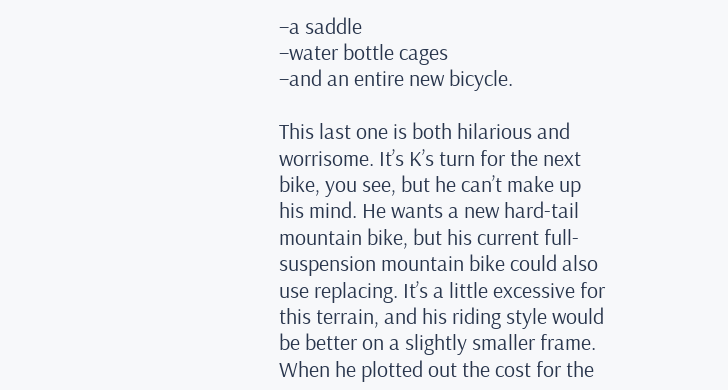–a saddle
–water bottle cages
–and an entire new bicycle.

This last one is both hilarious and worrisome. It’s K’s turn for the next bike, you see, but he can’t make up his mind. He wants a new hard-tail mountain bike, but his current full-suspension mountain bike could also use replacing. It’s a little excessive for this terrain, and his riding style would be better on a slightly smaller frame. When he plotted out the cost for the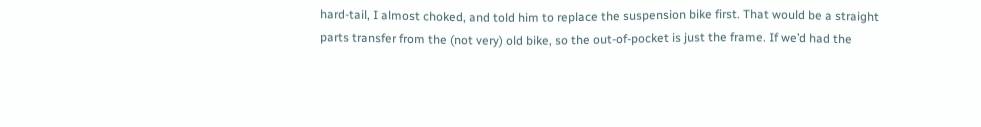hard-tail, I almost choked, and told him to replace the suspension bike first. That would be a straight parts transfer from the (not very) old bike, so the out-of-pocket is just the frame. If we’d had the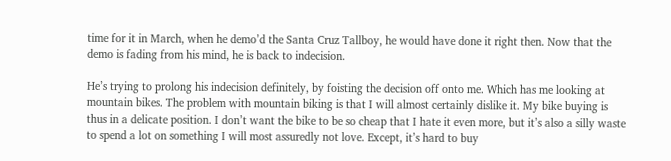time for it in March, when he demo’d the Santa Cruz Tallboy, he would have done it right then. Now that the demo is fading from his mind, he is back to indecision.

He’s trying to prolong his indecision definitely, by foisting the decision off onto me. Which has me looking at mountain bikes. The problem with mountain biking is that I will almost certainly dislike it. My bike buying is thus in a delicate position. I don’t want the bike to be so cheap that I hate it even more, but it’s also a silly waste to spend a lot on something I will most assuredly not love. Except, it’s hard to buy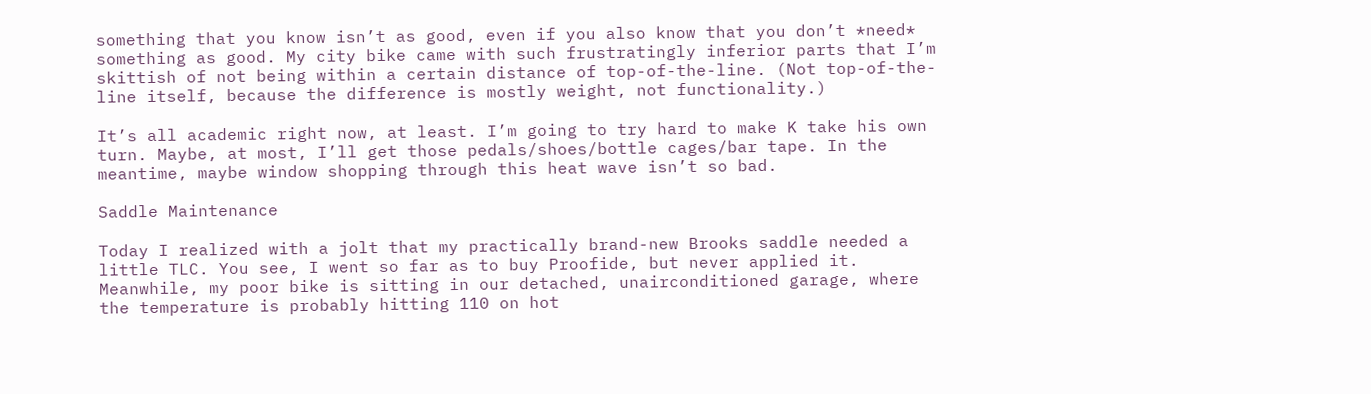something that you know isn’t as good, even if you also know that you don’t *need* something as good. My city bike came with such frustratingly inferior parts that I’m skittish of not being within a certain distance of top-of-the-line. (Not top-of-the-line itself, because the difference is mostly weight, not functionality.)

It’s all academic right now, at least. I’m going to try hard to make K take his own turn. Maybe, at most, I’ll get those pedals/shoes/bottle cages/bar tape. In the meantime, maybe window shopping through this heat wave isn’t so bad.

Saddle Maintenance

Today I realized with a jolt that my practically brand-new Brooks saddle needed a little TLC. You see, I went so far as to buy Proofide, but never applied it. Meanwhile, my poor bike is sitting in our detached, unairconditioned garage, where the temperature is probably hitting 110 on hot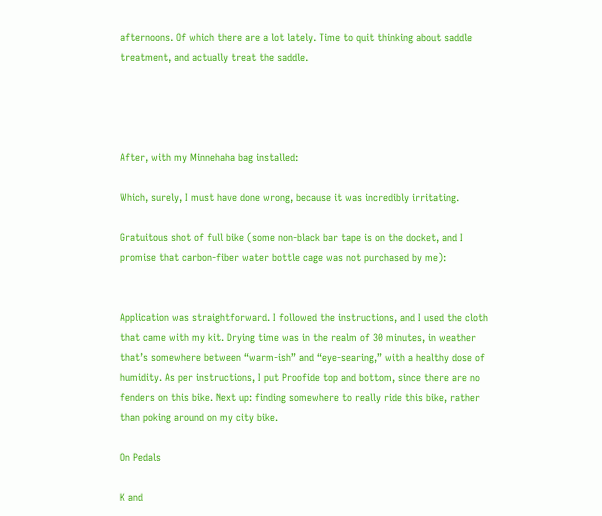afternoons. Of which there are a lot lately. Time to quit thinking about saddle treatment, and actually treat the saddle.




After, with my Minnehaha bag installed:

Which, surely, I must have done wrong, because it was incredibly irritating.

Gratuitous shot of full bike (some non-black bar tape is on the docket, and I promise that carbon-fiber water bottle cage was not purchased by me):


Application was straightforward. I followed the instructions, and I used the cloth that came with my kit. Drying time was in the realm of 30 minutes, in weather that’s somewhere between “warm-ish” and “eye-searing,” with a healthy dose of humidity. As per instructions, I put Proofide top and bottom, since there are no fenders on this bike. Next up: finding somewhere to really ride this bike, rather than poking around on my city bike.

On Pedals

K and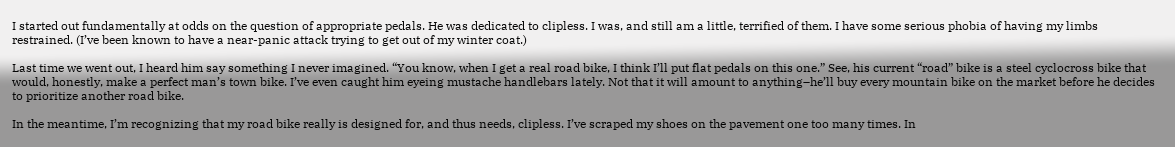I started out fundamentally at odds on the question of appropriate pedals. He was dedicated to clipless. I was, and still am a little, terrified of them. I have some serious phobia of having my limbs restrained. (I’ve been known to have a near-panic attack trying to get out of my winter coat.)

Last time we went out, I heard him say something I never imagined. “You know, when I get a real road bike, I think I’ll put flat pedals on this one.” See, his current “road” bike is a steel cyclocross bike that would, honestly, make a perfect man’s town bike. I’ve even caught him eyeing mustache handlebars lately. Not that it will amount to anything–he’ll buy every mountain bike on the market before he decides to prioritize another road bike.

In the meantime, I’m recognizing that my road bike really is designed for, and thus needs, clipless. I’ve scraped my shoes on the pavement one too many times. In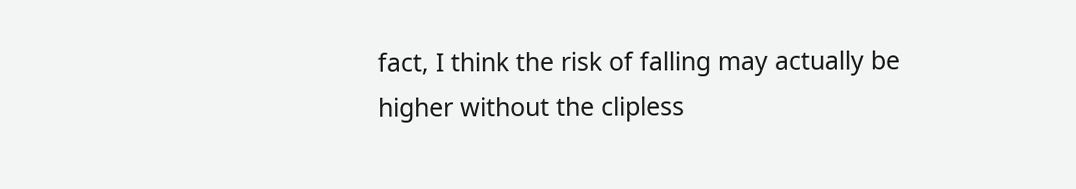fact, I think the risk of falling may actually be higher without the clipless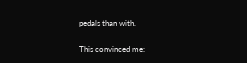pedals than with.

This convinced me: